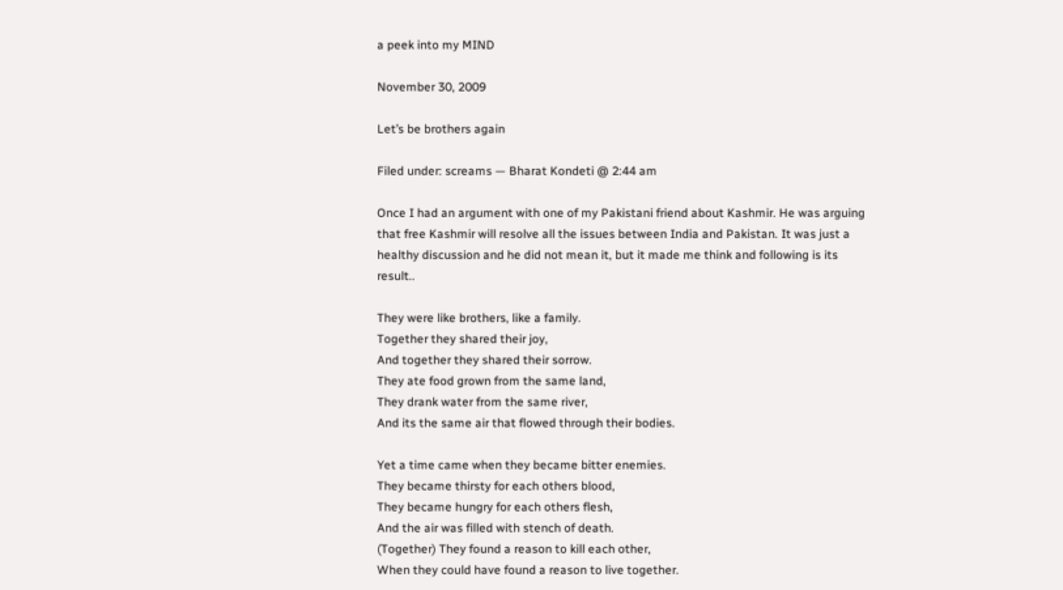a peek into my MIND

November 30, 2009

Let’s be brothers again

Filed under: screams — Bharat Kondeti @ 2:44 am

Once I had an argument with one of my Pakistani friend about Kashmir. He was arguing that free Kashmir will resolve all the issues between India and Pakistan. It was just a healthy discussion and he did not mean it, but it made me think and following is its result..

They were like brothers, like a family.
Together they shared their joy,
And together they shared their sorrow.
They ate food grown from the same land,
They drank water from the same river,
And its the same air that flowed through their bodies.

Yet a time came when they became bitter enemies.
They became thirsty for each others blood,
They became hungry for each others flesh,
And the air was filled with stench of death.
(Together) They found a reason to kill each other,
When they could have found a reason to live together.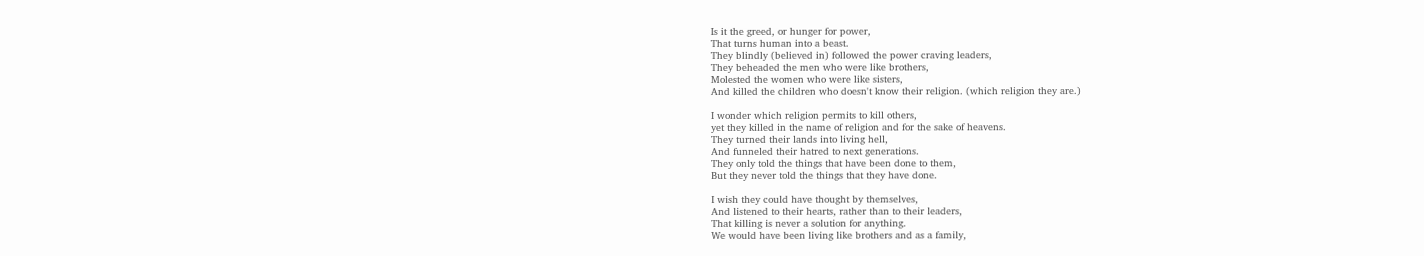Is it the greed, or hunger for power,
That turns human into a beast.
They blindly (believed in) followed the power craving leaders,
They beheaded the men who were like brothers,
Molested the women who were like sisters,
And killed the children who doesn't know their religion. (which religion they are.)

I wonder which religion permits to kill others,
yet they killed in the name of religion and for the sake of heavens.
They turned their lands into living hell,
And funneled their hatred to next generations.
They only told the things that have been done to them,
But they never told the things that they have done.

I wish they could have thought by themselves,
And listened to their hearts, rather than to their leaders,
That killing is never a solution for anything.
We would have been living like brothers and as a family,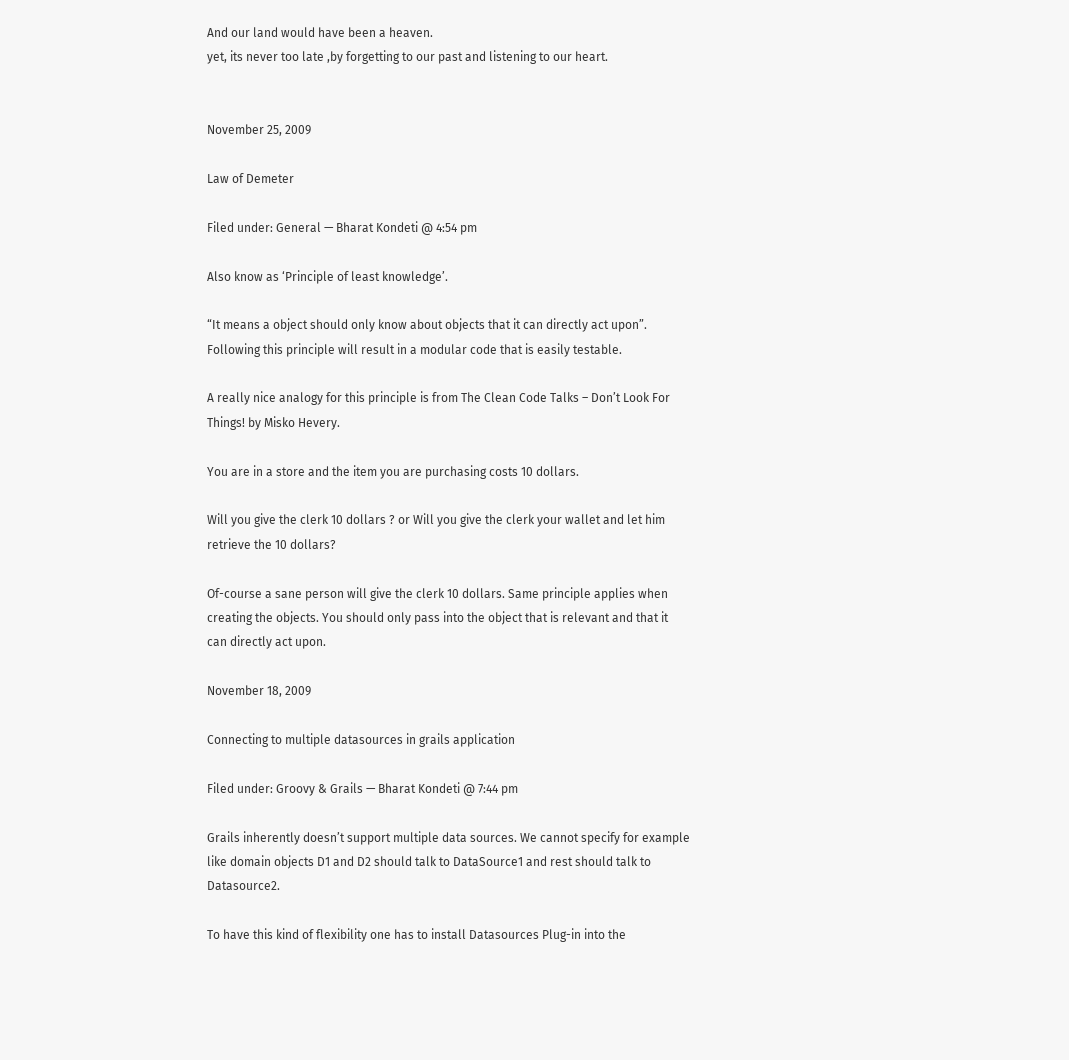And our land would have been a heaven.
yet, its never too late ,by forgetting to our past and listening to our heart.


November 25, 2009

Law of Demeter

Filed under: General — Bharat Kondeti @ 4:54 pm

Also know as ‘Principle of least knowledge’.

“It means a object should only know about objects that it can directly act upon”. Following this principle will result in a modular code that is easily testable.

A really nice analogy for this principle is from The Clean Code Talks – Don’t Look For Things! by Misko Hevery.

You are in a store and the item you are purchasing costs 10 dollars.

Will you give the clerk 10 dollars ? or Will you give the clerk your wallet and let him retrieve the 10 dollars?

Of-course a sane person will give the clerk 10 dollars. Same principle applies when creating the objects. You should only pass into the object that is relevant and that it can directly act upon.

November 18, 2009

Connecting to multiple datasources in grails application

Filed under: Groovy & Grails — Bharat Kondeti @ 7:44 pm

Grails inherently doesn’t support multiple data sources. We cannot specify for example like domain objects D1 and D2 should talk to DataSource1 and rest should talk to Datasource2.

To have this kind of flexibility one has to install Datasources Plug-in into the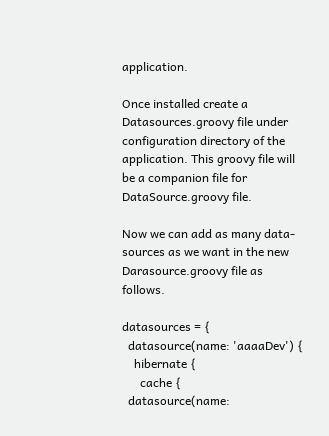application.

Once installed create a Datasources.groovy file under configuration directory of the application. This groovy file will be a companion file for DataSource.groovy file.

Now we can add as many data-sources as we want in the new Darasource.groovy file as follows.

datasources = {
  datasource(name: 'aaaaDev') {
    hibernate {
      cache {
  datasource(name: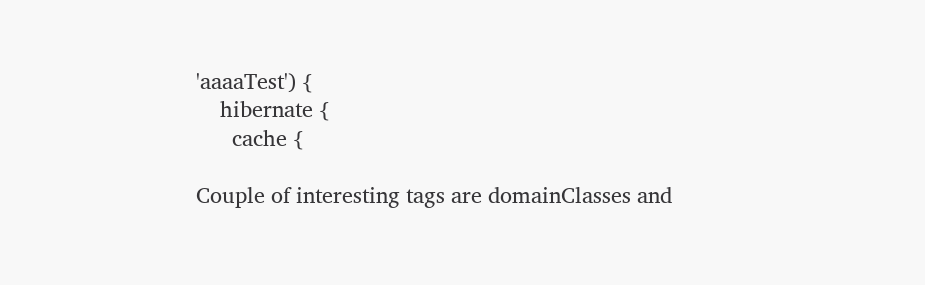'aaaaTest') {
    hibernate {
      cache {

Couple of interesting tags are domainClasses and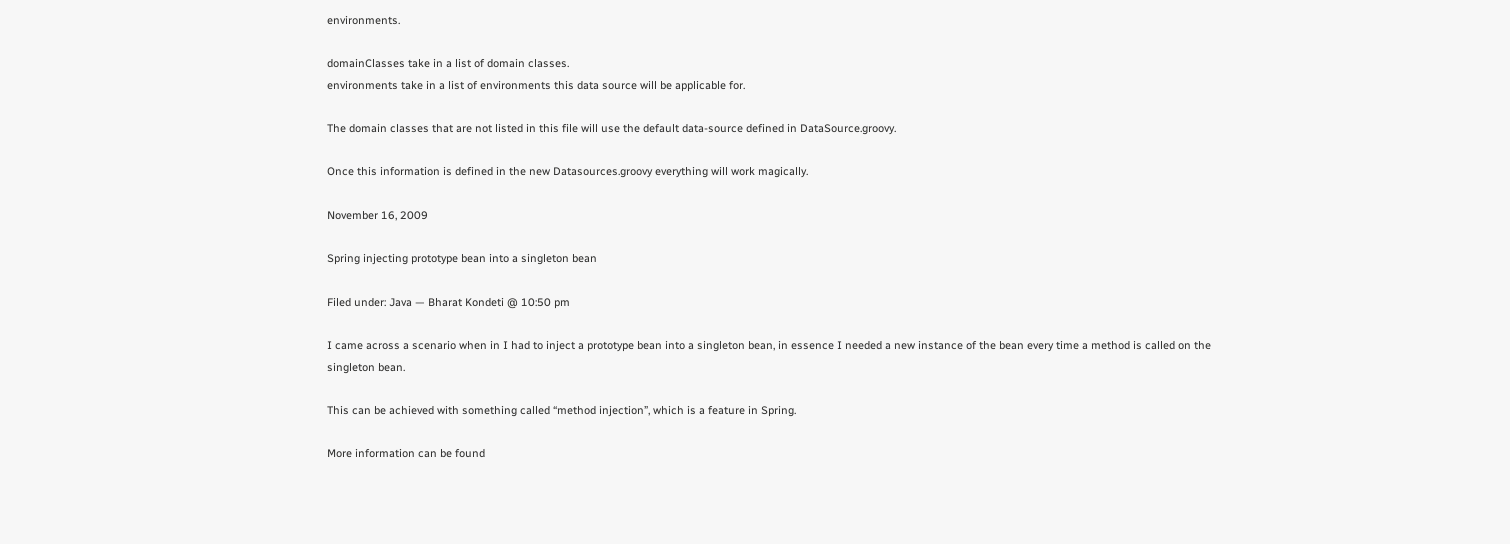environments.

domainClasses take in a list of domain classes.
environments take in a list of environments this data source will be applicable for.

The domain classes that are not listed in this file will use the default data-source defined in DataSource.groovy.

Once this information is defined in the new Datasources.groovy everything will work magically.

November 16, 2009

Spring injecting prototype bean into a singleton bean

Filed under: Java — Bharat Kondeti @ 10:50 pm

I came across a scenario when in I had to inject a prototype bean into a singleton bean, in essence I needed a new instance of the bean every time a method is called on the singleton bean.

This can be achieved with something called “method injection”, which is a feature in Spring.

More information can be found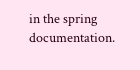in the spring documentation.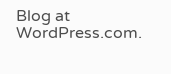Blog at WordPress.com.